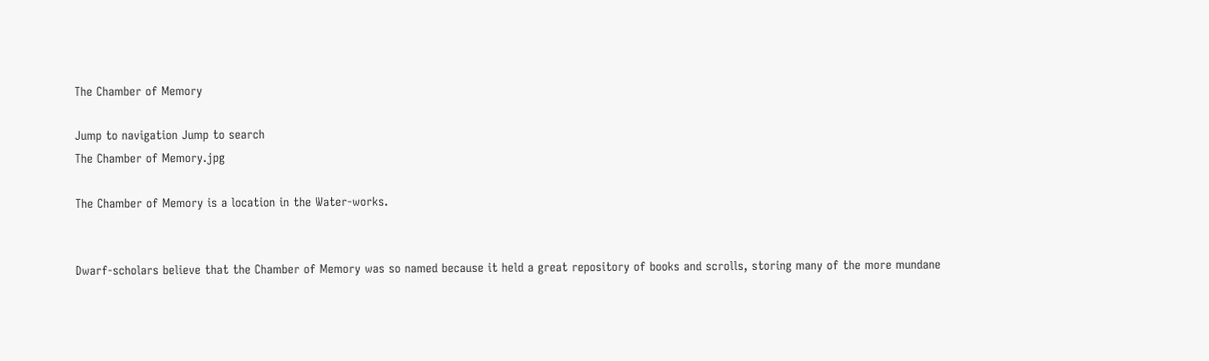The Chamber of Memory

Jump to navigation Jump to search
The Chamber of Memory.jpg

The Chamber of Memory is a location in the Water-works.


Dwarf-scholars believe that the Chamber of Memory was so named because it held a great repository of books and scrolls, storing many of the more mundane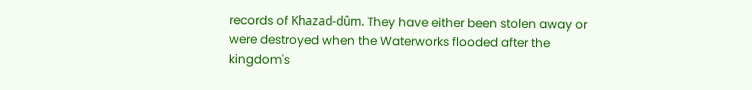records of Khazad-dûm. They have either been stolen away or were destroyed when the Waterworks flooded after the kingdom's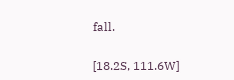fall.


[18.2S, 111.6W]